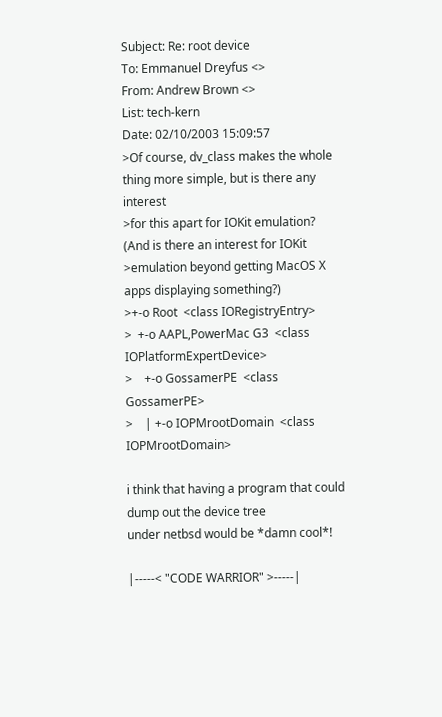Subject: Re: root device
To: Emmanuel Dreyfus <>
From: Andrew Brown <>
List: tech-kern
Date: 02/10/2003 15:09:57
>Of course, dv_class makes the whole thing more simple, but is there any interest
>for this apart for IOKit emulation? (And is there an interest for IOKit
>emulation beyond getting MacOS X apps displaying something?)
>+-o Root  <class IORegistryEntry>
>  +-o AAPL,PowerMac G3  <class IOPlatformExpertDevice>
>    +-o GossamerPE  <class GossamerPE>
>    | +-o IOPMrootDomain  <class IOPMrootDomain>

i think that having a program that could dump out the device tree
under netbsd would be *damn cool*!

|-----< "CODE WARRIOR" >-----|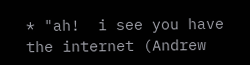* "ah!  i see you have the internet (Andrew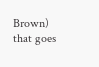Brown)                that goes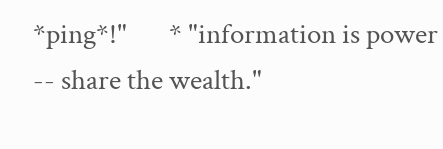*ping*!"       * "information is power -- share the wealth."